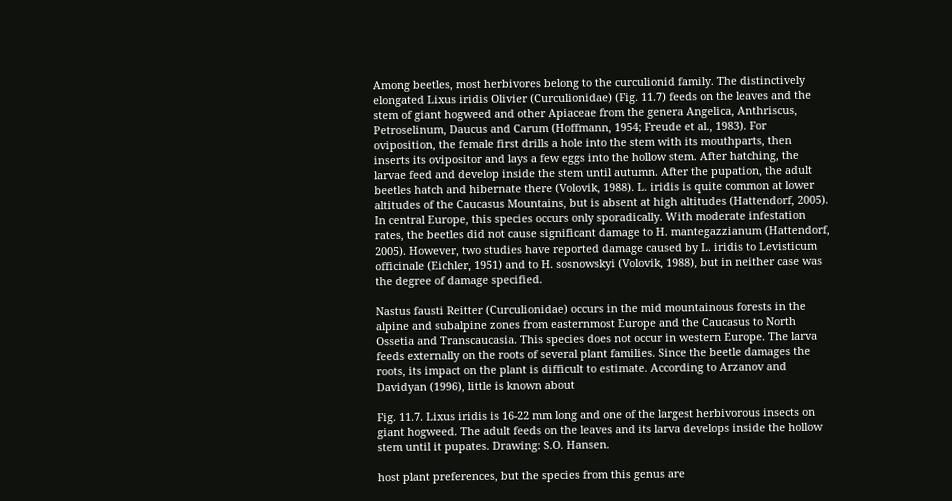Among beetles, most herbivores belong to the curculionid family. The distinctively elongated Lixus iridis Olivier (Curculionidae) (Fig. 11.7) feeds on the leaves and the stem of giant hogweed and other Apiaceae from the genera Angelica, Anthriscus, Petroselinum, Daucus and Carum (Hoffmann, 1954; Freude et al., 1983). For oviposition, the female first drills a hole into the stem with its mouthparts, then inserts its ovipositor and lays a few eggs into the hollow stem. After hatching, the larvae feed and develop inside the stem until autumn. After the pupation, the adult beetles hatch and hibernate there (Volovik, 1988). L. iridis is quite common at lower altitudes of the Caucasus Mountains, but is absent at high altitudes (Hattendorf, 2005). In central Europe, this species occurs only sporadically. With moderate infestation rates, the beetles did not cause significant damage to H. mantegazzianum (Hattendorf, 2005). However, two studies have reported damage caused by L. iridis to Levisticum officinale (Eichler, 1951) and to H. sosnowskyi (Volovik, 1988), but in neither case was the degree of damage specified.

Nastus fausti Reitter (Curculionidae) occurs in the mid mountainous forests in the alpine and subalpine zones from easternmost Europe and the Caucasus to North Ossetia and Transcaucasia. This species does not occur in western Europe. The larva feeds externally on the roots of several plant families. Since the beetle damages the roots, its impact on the plant is difficult to estimate. According to Arzanov and Davidyan (1996), little is known about

Fig. 11.7. Lixus iridis is 16-22 mm long and one of the largest herbivorous insects on giant hogweed. The adult feeds on the leaves and its larva develops inside the hollow stem until it pupates. Drawing: S.O. Hansen.

host plant preferences, but the species from this genus are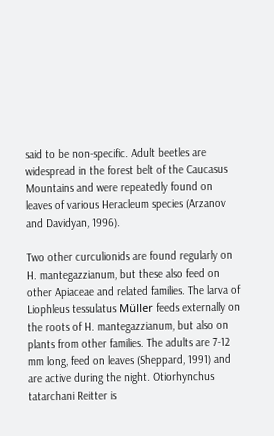said to be non-specific. Adult beetles are widespread in the forest belt of the Caucasus Mountains and were repeatedly found on leaves of various Heracleum species (Arzanov and Davidyan, 1996).

Two other curculionids are found regularly on H. mantegazzianum, but these also feed on other Apiaceae and related families. The larva of Liophleus tessulatus Müller feeds externally on the roots of H. mantegazzianum, but also on plants from other families. The adults are 7-12 mm long, feed on leaves (Sheppard, 1991) and are active during the night. Otiorhynchus tatarchani Reitter is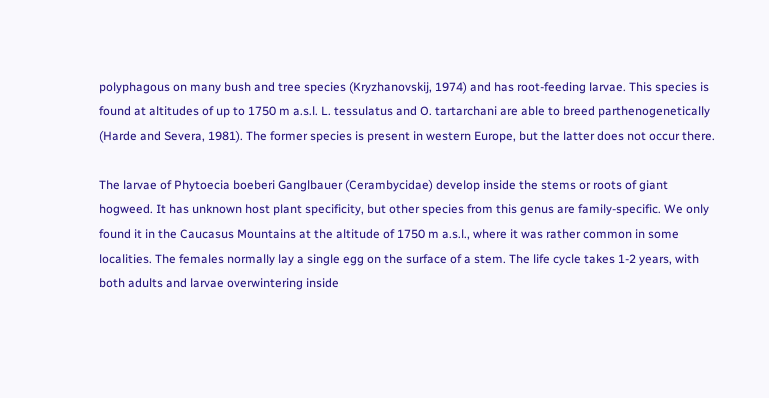polyphagous on many bush and tree species (Kryzhanovskij, 1974) and has root-feeding larvae. This species is found at altitudes of up to 1750 m a.s.l. L. tessulatus and O. tartarchani are able to breed parthenogenetically (Harde and Severa, 1981). The former species is present in western Europe, but the latter does not occur there.

The larvae of Phytoecia boeberi Ganglbauer (Cerambycidae) develop inside the stems or roots of giant hogweed. It has unknown host plant specificity, but other species from this genus are family-specific. We only found it in the Caucasus Mountains at the altitude of 1750 m a.s.l., where it was rather common in some localities. The females normally lay a single egg on the surface of a stem. The life cycle takes 1-2 years, with both adults and larvae overwintering inside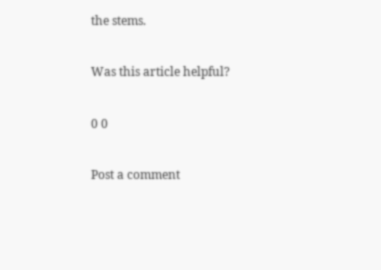the stems.

Was this article helpful?

0 0

Post a comment